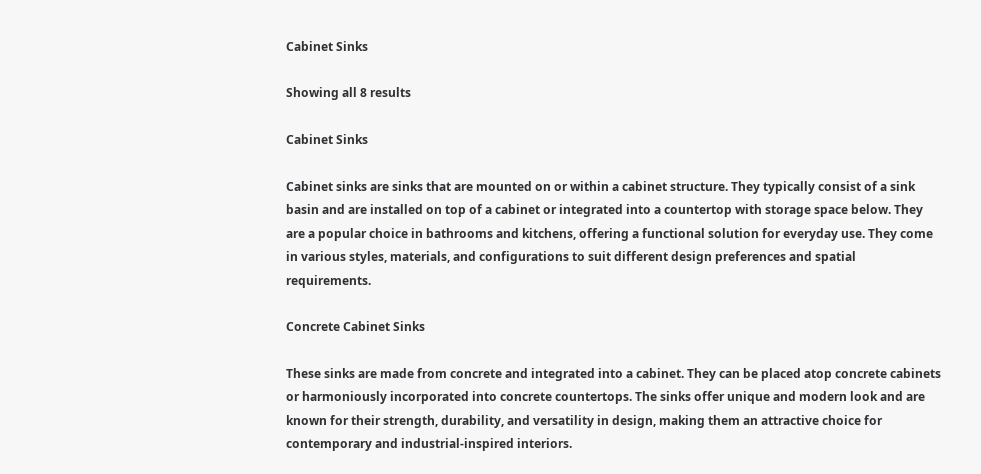Cabinet Sinks

Showing all 8 results

Cabinet Sinks

Cabinet sinks are sinks that are mounted on or within a cabinet structure. They typically consist of a sink basin and are installed on top of a cabinet or integrated into a countertop with storage space below. They are a popular choice in bathrooms and kitchens, offering a functional solution for everyday use. They come in various styles, materials, and configurations to suit different design preferences and spatial requirements.

Concrete Cabinet Sinks

These sinks are made from concrete and integrated into a cabinet. They can be placed atop concrete cabinets or harmoniously incorporated into concrete countertops. The sinks offer unique and modern look and are known for their strength, durability, and versatility in design, making them an attractive choice for contemporary and industrial-inspired interiors.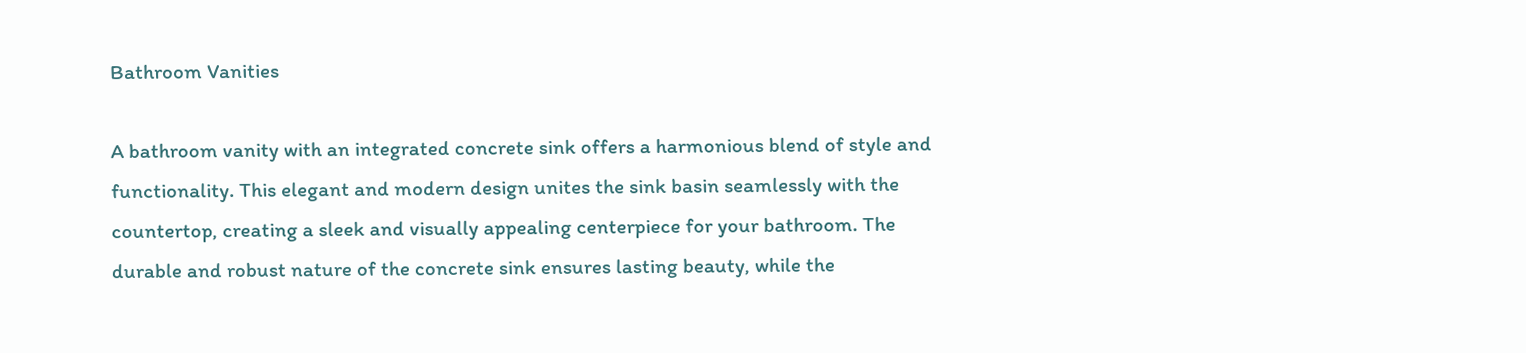Bathroom Vanities

A bathroom vanity with an integrated concrete sink offers a harmonious blend of style and functionality. This elegant and modern design unites the sink basin seamlessly with the countertop, creating a sleek and visually appealing centerpiece for your bathroom. The durable and robust nature of the concrete sink ensures lasting beauty, while the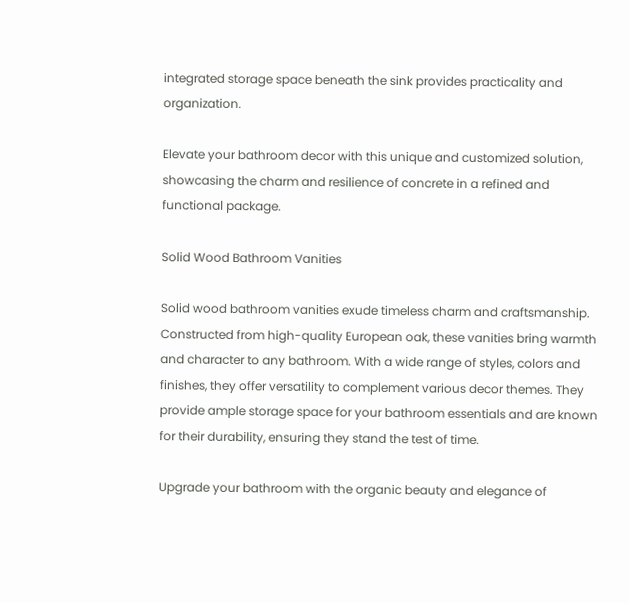integrated storage space beneath the sink provides practicality and organization.

Elevate your bathroom decor with this unique and customized solution, showcasing the charm and resilience of concrete in a refined and functional package.

Solid Wood Bathroom Vanities

Solid wood bathroom vanities exude timeless charm and craftsmanship. Constructed from high-quality European oak, these vanities bring warmth and character to any bathroom. With a wide range of styles, colors and finishes, they offer versatility to complement various decor themes. They provide ample storage space for your bathroom essentials and are known for their durability, ensuring they stand the test of time.

Upgrade your bathroom with the organic beauty and elegance of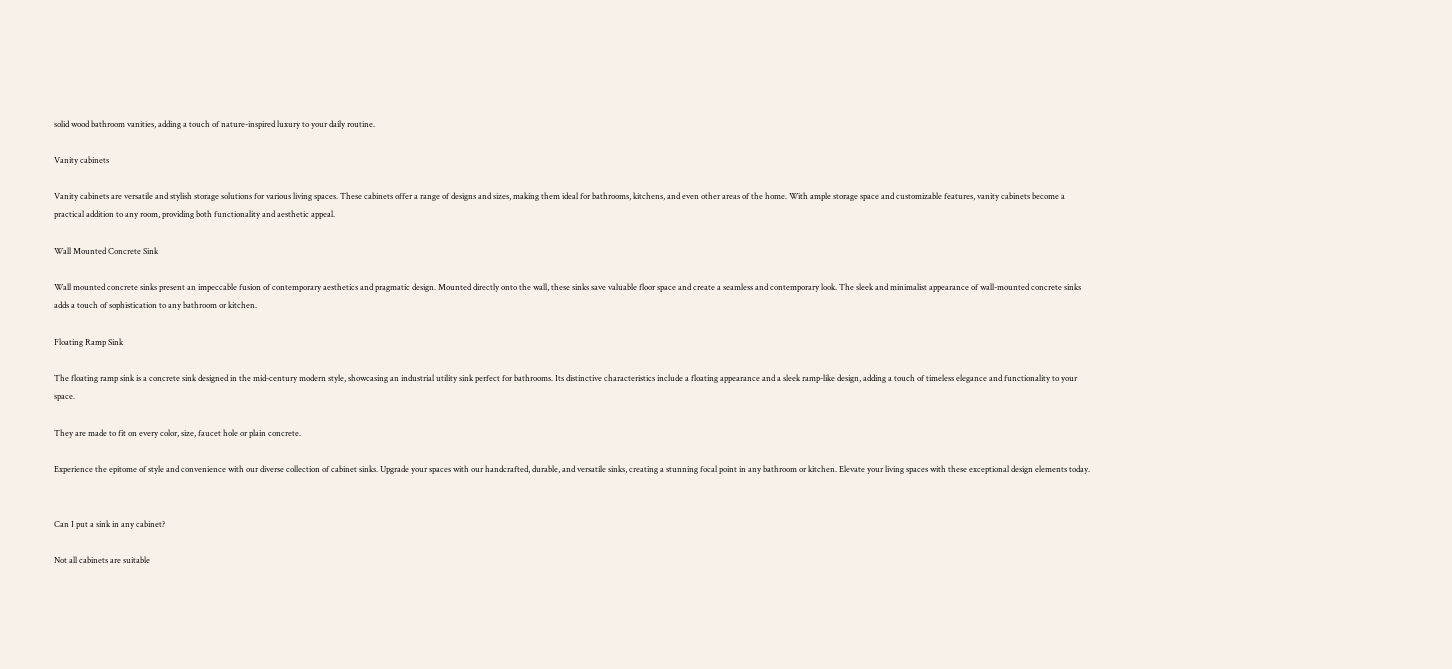solid wood bathroom vanities, adding a touch of nature-inspired luxury to your daily routine.

Vanity cabinets

Vanity cabinets are versatile and stylish storage solutions for various living spaces. These cabinets offer a range of designs and sizes, making them ideal for bathrooms, kitchens, and even other areas of the home. With ample storage space and customizable features, vanity cabinets become a practical addition to any room, providing both functionality and aesthetic appeal.

Wall Mounted Concrete Sink

Wall mounted concrete sinks present an impeccable fusion of contemporary aesthetics and pragmatic design. Mounted directly onto the wall, these sinks save valuable floor space and create a seamless and contemporary look. The sleek and minimalist appearance of wall-mounted concrete sinks adds a touch of sophistication to any bathroom or kitchen.

Floating Ramp Sink

The floating ramp sink is a concrete sink designed in the mid-century modern style, showcasing an industrial utility sink perfect for bathrooms. Its distinctive characteristics include a floating appearance and a sleek ramp-like design, adding a touch of timeless elegance and functionality to your space.

They are made to fit on every color, size, faucet hole or plain concrete.

Experience the epitome of style and convenience with our diverse collection of cabinet sinks. Upgrade your spaces with our handcrafted, durable, and versatile sinks, creating a stunning focal point in any bathroom or kitchen. Elevate your living spaces with these exceptional design elements today.


Can I put a sink in any cabinet?

Not all cabinets are suitable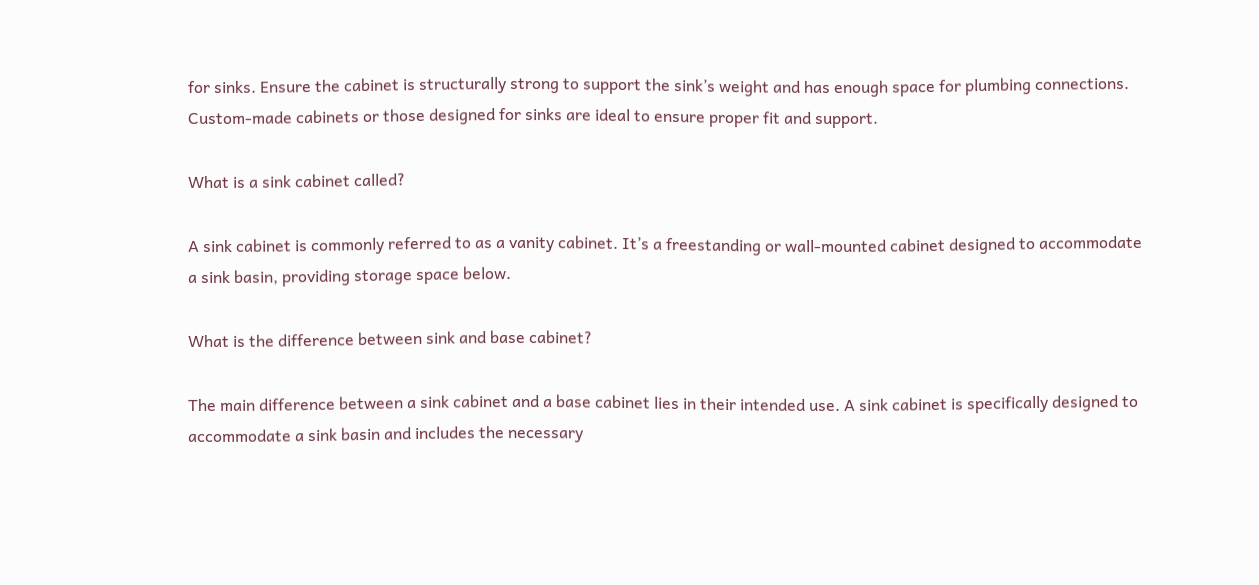for sinks. Ensure the cabinet is structurally strong to support the sink’s weight and has enough space for plumbing connections. Custom-made cabinets or those designed for sinks are ideal to ensure proper fit and support.

What is a sink cabinet called?

A sink cabinet is commonly referred to as a vanity cabinet. It’s a freestanding or wall-mounted cabinet designed to accommodate a sink basin, providing storage space below.

What is the difference between sink and base cabinet?

The main difference between a sink cabinet and a base cabinet lies in their intended use. A sink cabinet is specifically designed to accommodate a sink basin and includes the necessary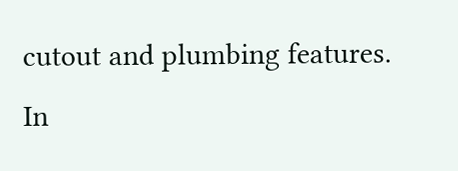cutout and plumbing features. In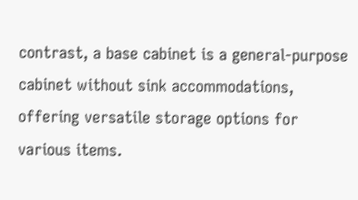contrast, a base cabinet is a general-purpose cabinet without sink accommodations, offering versatile storage options for various items.